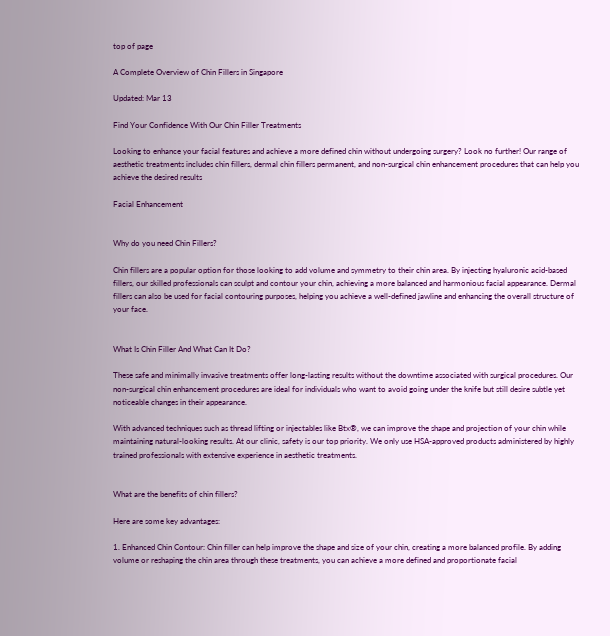top of page

A Complete Overview of Chin Fillers in Singapore

Updated: Mar 13

Find Your Confidence With Our Chin Filler Treatments

Looking to enhance your facial features and achieve a more defined chin without undergoing surgery? Look no further! Our range of aesthetic treatments includes chin fillers, dermal chin fillers permanent, and non-surgical chin enhancement procedures that can help you achieve the desired results

Facial Enhancement


Why do you need Chin Fillers?

Chin fillers are a popular option for those looking to add volume and symmetry to their chin area. By injecting hyaluronic acid-based fillers, our skilled professionals can sculpt and contour your chin, achieving a more balanced and harmonious facial appearance. Dermal fillers can also be used for facial contouring purposes, helping you achieve a well-defined jawline and enhancing the overall structure of your face.


What Is Chin Filler And What Can It Do?

These safe and minimally invasive treatments offer long-lasting results without the downtime associated with surgical procedures. Our non-surgical chin enhancement procedures are ideal for individuals who want to avoid going under the knife but still desire subtle yet noticeable changes in their appearance.

With advanced techniques such as thread lifting or injectables like Btx®, we can improve the shape and projection of your chin while maintaining natural-looking results. At our clinic, safety is our top priority. We only use HSA-approved products administered by highly trained professionals with extensive experience in aesthetic treatments.


What are the benefits of chin fillers?

Here are some key advantages:

1. Enhanced Chin Contour: Chin filler can help improve the shape and size of your chin, creating a more balanced profile. By adding volume or reshaping the chin area through these treatments, you can achieve a more defined and proportionate facial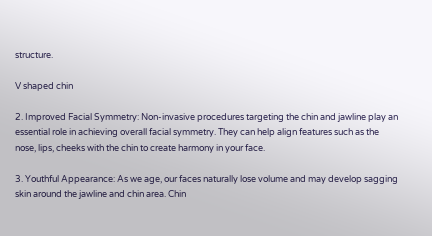structure.

V shaped chin

2. Improved Facial Symmetry: Non-invasive procedures targeting the chin and jawline play an essential role in achieving overall facial symmetry. They can help align features such as the nose, lips, cheeks with the chin to create harmony in your face.

3. Youthful Appearance: As we age, our faces naturally lose volume and may develop sagging skin around the jawline and chin area. Chin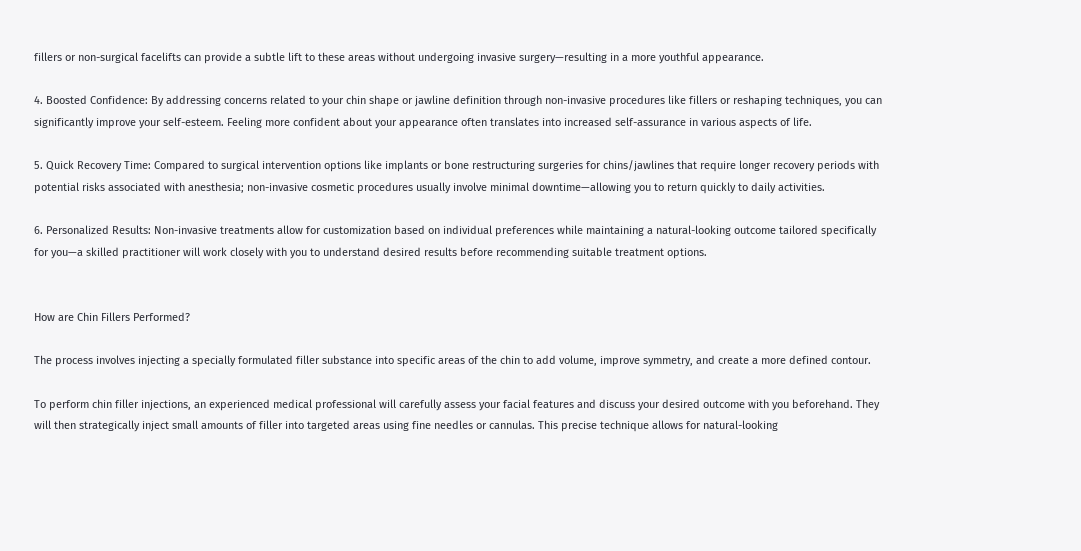fillers or non-surgical facelifts can provide a subtle lift to these areas without undergoing invasive surgery—resulting in a more youthful appearance.

4. Boosted Confidence: By addressing concerns related to your chin shape or jawline definition through non-invasive procedures like fillers or reshaping techniques, you can significantly improve your self-esteem. Feeling more confident about your appearance often translates into increased self-assurance in various aspects of life.

5. Quick Recovery Time: Compared to surgical intervention options like implants or bone restructuring surgeries for chins/jawlines that require longer recovery periods with potential risks associated with anesthesia; non-invasive cosmetic procedures usually involve minimal downtime—allowing you to return quickly to daily activities.

6. Personalized Results: Non-invasive treatments allow for customization based on individual preferences while maintaining a natural-looking outcome tailored specifically for you—a skilled practitioner will work closely with you to understand desired results before recommending suitable treatment options.


How are Chin Fillers Performed?

The process involves injecting a specially formulated filler substance into specific areas of the chin to add volume, improve symmetry, and create a more defined contour.

To perform chin filler injections, an experienced medical professional will carefully assess your facial features and discuss your desired outcome with you beforehand. They will then strategically inject small amounts of filler into targeted areas using fine needles or cannulas. This precise technique allows for natural-looking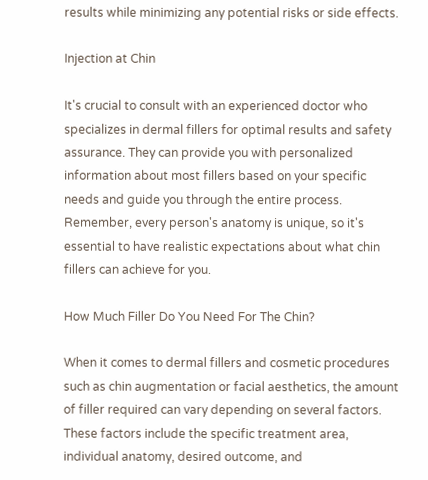results while minimizing any potential risks or side effects.

Injection at Chin

It's crucial to consult with an experienced doctor who specializes in dermal fillers for optimal results and safety assurance. They can provide you with personalized information about most fillers based on your specific needs and guide you through the entire process. Remember, every person's anatomy is unique, so it's essential to have realistic expectations about what chin fillers can achieve for you.

How Much Filler Do You Need For The Chin?

When it comes to dermal fillers and cosmetic procedures such as chin augmentation or facial aesthetics, the amount of filler required can vary depending on several factors. These factors include the specific treatment area, individual anatomy, desired outcome, and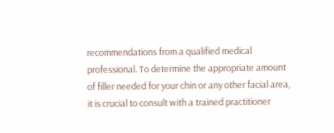recommendations from a qualified medical professional. To determine the appropriate amount of filler needed for your chin or any other facial area, it is crucial to consult with a trained practitioner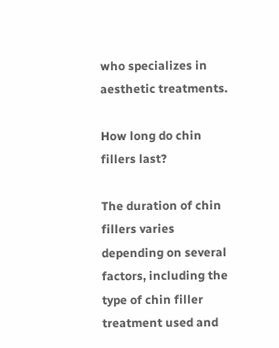who specializes in aesthetic treatments.

How long do chin fillers last?

The duration of chin fillers varies depending on several factors, including the type of chin filler treatment used and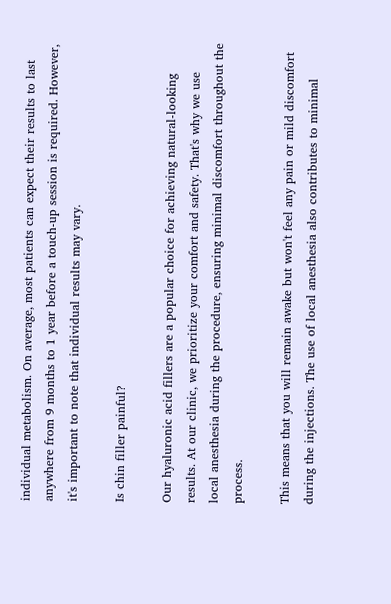individual metabolism. On average, most patients can expect their results to last anywhere from 9 months to 1 year before a touch-up session is required. However, it's important to note that individual results may vary.

Is chin filler painful?

Our hyaluronic acid fillers are a popular choice for achieving natural-looking results. At our clinic, we prioritize your comfort and safety. That's why we use local anesthesia during the procedure, ensuring minimal discomfort throughout the process.

This means that you will remain awake but won't feel any pain or mild discomfort during the injections. The use of local anesthesia also contributes to minimal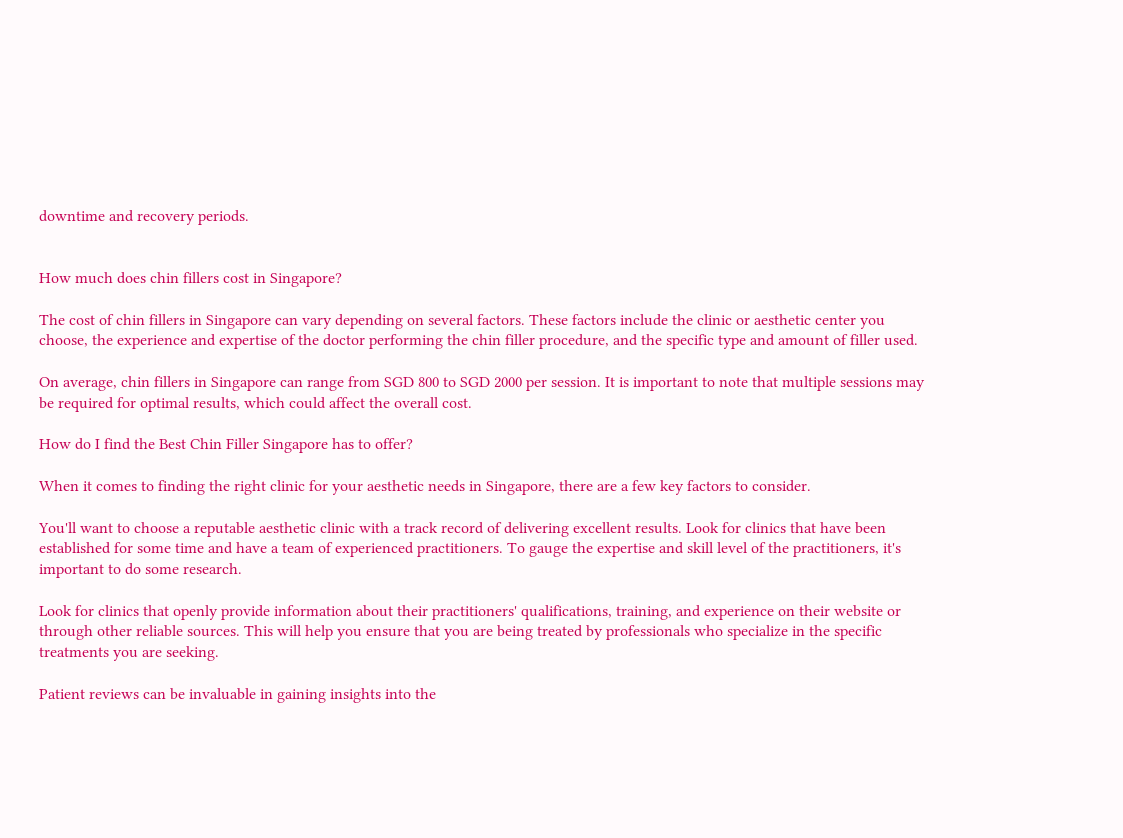downtime and recovery periods.


How much does chin fillers cost in Singapore?

The cost of chin fillers in Singapore can vary depending on several factors. These factors include the clinic or aesthetic center you choose, the experience and expertise of the doctor performing the chin filler procedure, and the specific type and amount of filler used.

On average, chin fillers in Singapore can range from SGD 800 to SGD 2000 per session. It is important to note that multiple sessions may be required for optimal results, which could affect the overall cost.

How do I find the Best Chin Filler Singapore has to offer?

When it comes to finding the right clinic for your aesthetic needs in Singapore, there are a few key factors to consider.

You'll want to choose a reputable aesthetic clinic with a track record of delivering excellent results. Look for clinics that have been established for some time and have a team of experienced practitioners. To gauge the expertise and skill level of the practitioners, it's important to do some research.

Look for clinics that openly provide information about their practitioners' qualifications, training, and experience on their website or through other reliable sources. This will help you ensure that you are being treated by professionals who specialize in the specific treatments you are seeking.

Patient reviews can be invaluable in gaining insights into the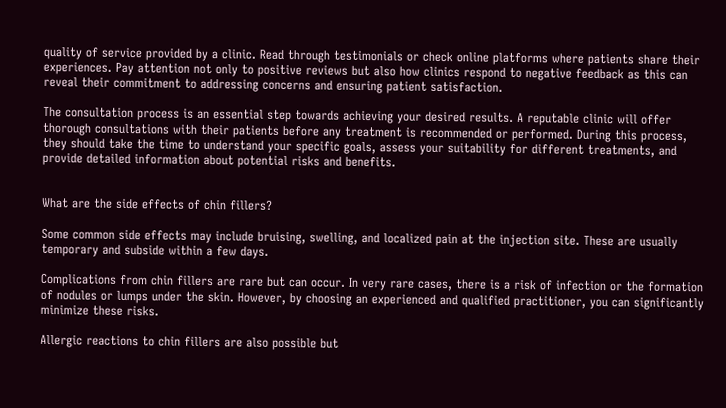quality of service provided by a clinic. Read through testimonials or check online platforms where patients share their experiences. Pay attention not only to positive reviews but also how clinics respond to negative feedback as this can reveal their commitment to addressing concerns and ensuring patient satisfaction.

The consultation process is an essential step towards achieving your desired results. A reputable clinic will offer thorough consultations with their patients before any treatment is recommended or performed. During this process, they should take the time to understand your specific goals, assess your suitability for different treatments, and provide detailed information about potential risks and benefits.


What are the side effects of chin fillers?

Some common side effects may include bruising, swelling, and localized pain at the injection site. These are usually temporary and subside within a few days.

Complications from chin fillers are rare but can occur. In very rare cases, there is a risk of infection or the formation of nodules or lumps under the skin. However, by choosing an experienced and qualified practitioner, you can significantly minimize these risks.

Allergic reactions to chin fillers are also possible but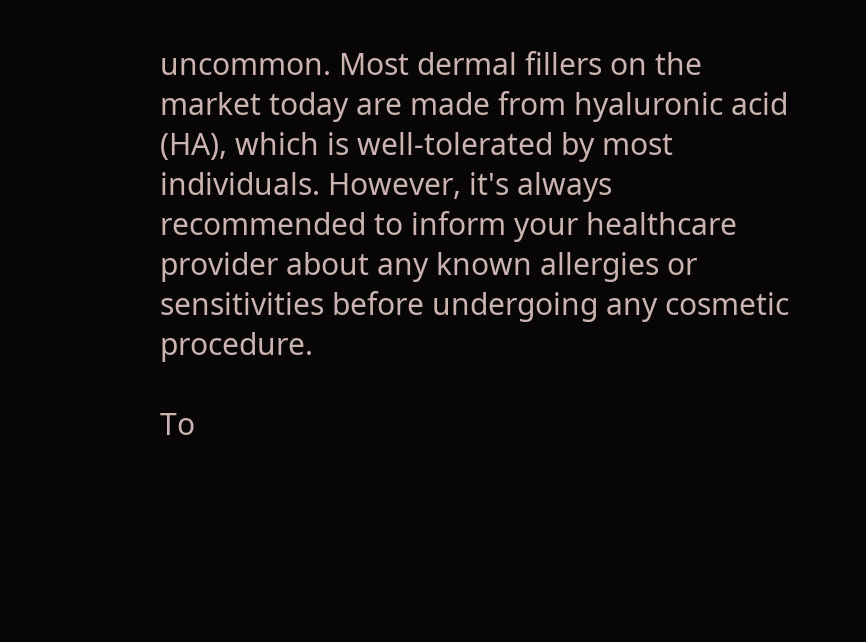uncommon. Most dermal fillers on the market today are made from hyaluronic acid (HA), which is well-tolerated by most individuals. However, it's always recommended to inform your healthcare provider about any known allergies or sensitivities before undergoing any cosmetic procedure.

To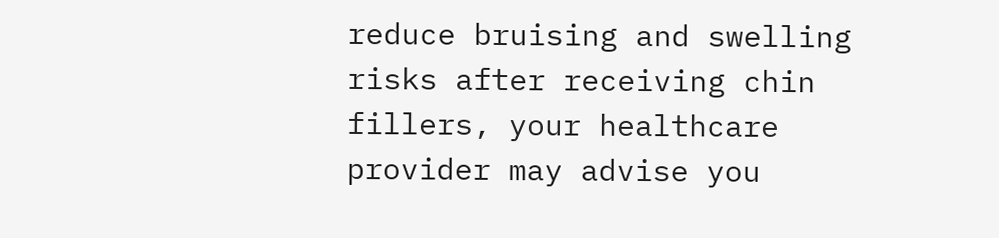reduce bruising and swelling risks after receiving chin fillers, your healthcare provider may advise you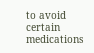to avoid certain medications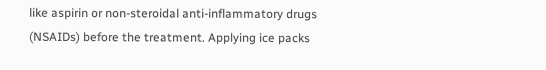like aspirin or non-steroidal anti-inflammatory drugs (NSAIDs) before the treatment. Applying ice packs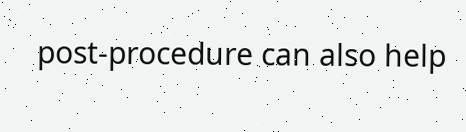post-procedure can also help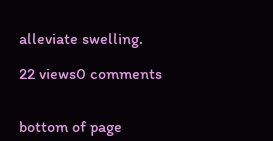alleviate swelling.

22 views0 comments


bottom of page